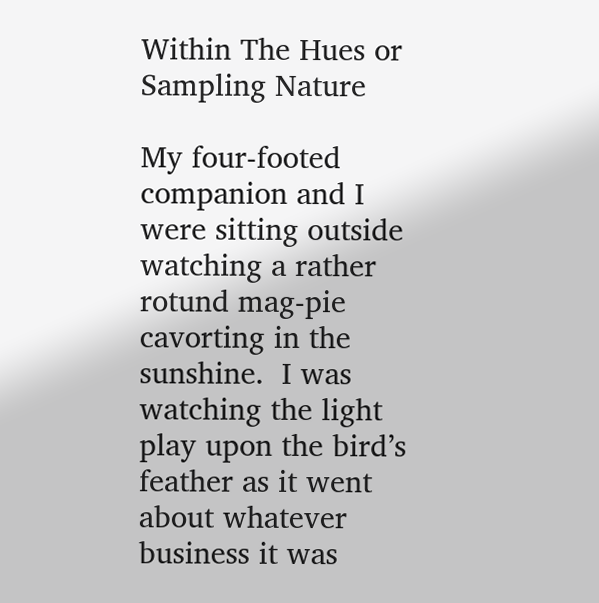Within The Hues or Sampling Nature

My four-footed companion and I were sitting outside watching a rather rotund mag-pie cavorting in the sunshine.  I was watching the light play upon the bird’s feather as it went about whatever business it was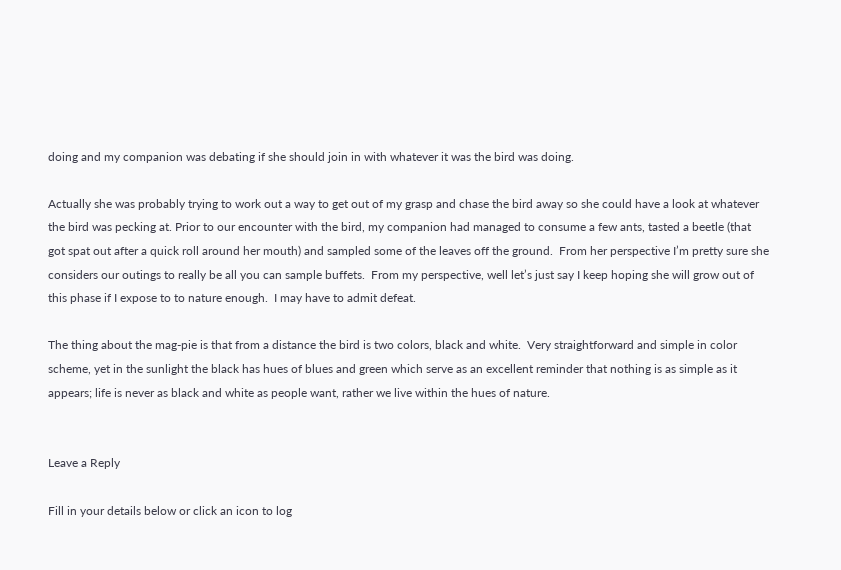doing and my companion was debating if she should join in with whatever it was the bird was doing.

Actually she was probably trying to work out a way to get out of my grasp and chase the bird away so she could have a look at whatever the bird was pecking at. Prior to our encounter with the bird, my companion had managed to consume a few ants, tasted a beetle (that got spat out after a quick roll around her mouth) and sampled some of the leaves off the ground.  From her perspective I’m pretty sure she considers our outings to really be all you can sample buffets.  From my perspective, well let’s just say I keep hoping she will grow out of this phase if I expose to to nature enough.  I may have to admit defeat.

The thing about the mag-pie is that from a distance the bird is two colors, black and white.  Very straightforward and simple in color scheme, yet in the sunlight the black has hues of blues and green which serve as an excellent reminder that nothing is as simple as it appears; life is never as black and white as people want, rather we live within the hues of nature.


Leave a Reply

Fill in your details below or click an icon to log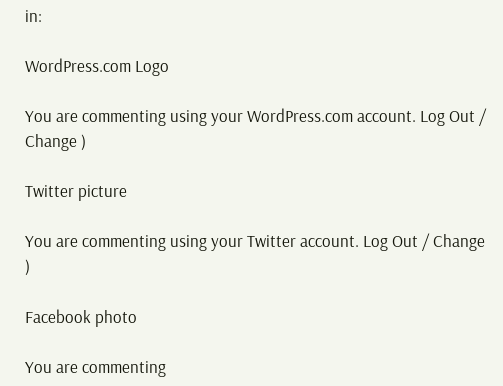in:

WordPress.com Logo

You are commenting using your WordPress.com account. Log Out / Change )

Twitter picture

You are commenting using your Twitter account. Log Out / Change )

Facebook photo

You are commenting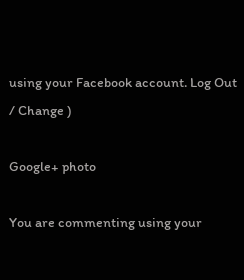using your Facebook account. Log Out / Change )

Google+ photo

You are commenting using your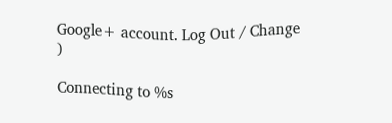Google+ account. Log Out / Change )

Connecting to %s